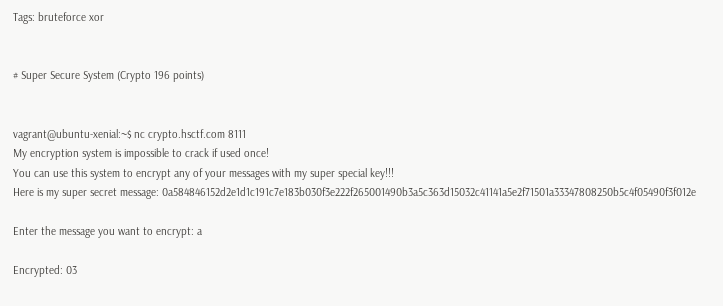Tags: bruteforce xor


# Super Secure System (Crypto 196 points)


vagrant@ubuntu-xenial:~$ nc crypto.hsctf.com 8111
My encryption system is impossible to crack if used once!
You can use this system to encrypt any of your messages with my super special key!!!
Here is my super secret message: 0a584846152d2e1d1c191c7e183b030f3e222f265001490b3a5c363d15032c41141a5e2f71501a33347808250b5c4f05490f3f012e

Enter the message you want to encrypt: a

Encrypted: 03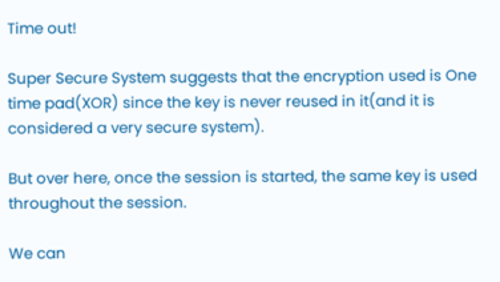Time out!

Super Secure System suggests that the encryption used is One time pad(XOR) since the key is never reused in it(and it is considered a very secure system).

But over here, once the session is started, the same key is used throughout the session.

We can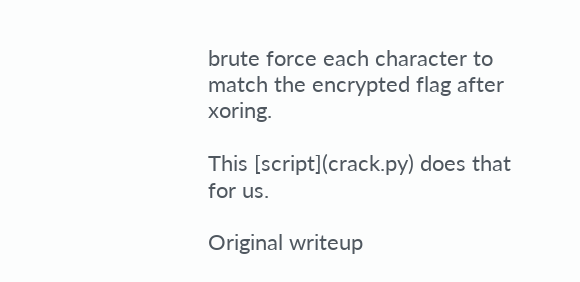brute force each character to match the encrypted flag after xoring.

This [script](crack.py) does that for us.

Original writeup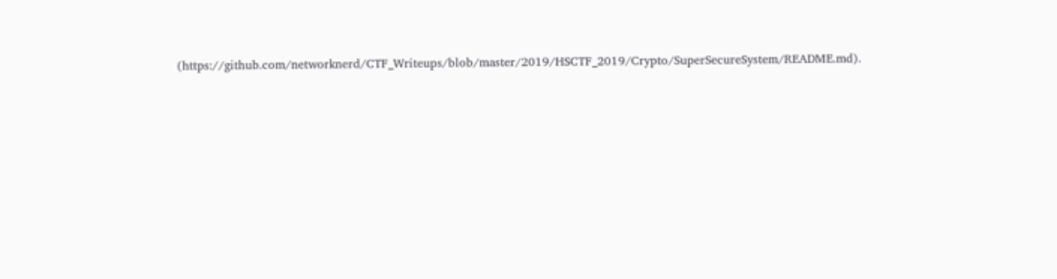(https://github.com/networknerd/CTF_Writeups/blob/master/2019/HSCTF_2019/Crypto/SuperSecureSystem/README.md).